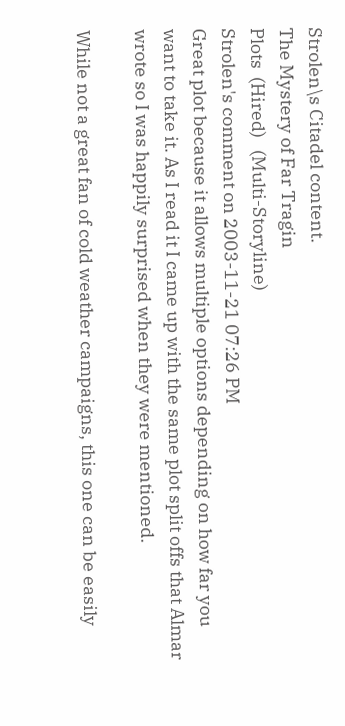Strolen\s Citadel content.
The Mystery of Far Tragin
Plots  (Hired)   (Multi-Storyline)
Strolen's comment on 2003-11-21 07:26 PM
Great plot because it allows multiple options depending on how far you want to take it. As I read it I came up with the same plot split offs that Almar wrote so I was happily surprised when they were mentioned.

While not a great fan of cold weather campaigns, this one can be easily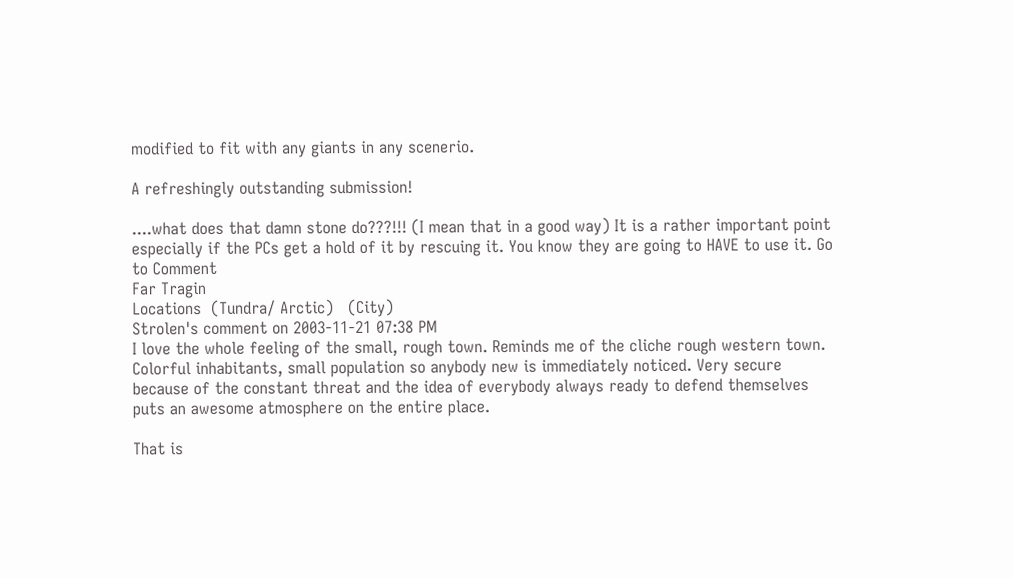modified to fit with any giants in any scenerio.

A refreshingly outstanding submission!

....what does that damn stone do???!!! (I mean that in a good way) It is a rather important point especially if the PCs get a hold of it by rescuing it. You know they are going to HAVE to use it. Go to Comment
Far Tragin
Locations  (Tundra/ Arctic)   (City)
Strolen's comment on 2003-11-21 07:38 PM
I love the whole feeling of the small, rough town. Reminds me of the cliche rough western town. Colorful inhabitants, small population so anybody new is immediately noticed. Very secure because of the constant threat and the idea of everybody always ready to defend themselves puts an awesome atmosphere on the entire place.

That is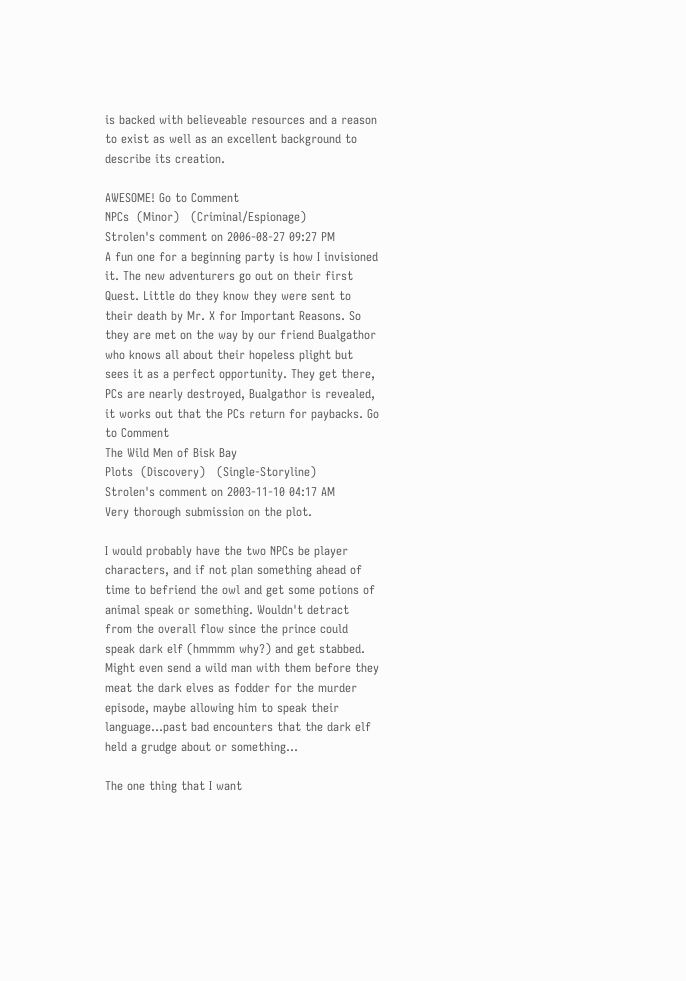is backed with believeable resources and a reason to exist as well as an excellent background to describe its creation.

AWESOME! Go to Comment
NPCs  (Minor)   (Criminal/Espionage)
Strolen's comment on 2006-08-27 09:27 PM
A fun one for a beginning party is how I invisioned it. The new adventurers go out on their first Quest. Little do they know they were sent to their death by Mr. X for Important Reasons. So they are met on the way by our friend Bualgathor who knows all about their hopeless plight but sees it as a perfect opportunity. They get there, PCs are nearly destroyed, Bualgathor is revealed, it works out that the PCs return for paybacks. Go to Comment
The Wild Men of Bisk Bay
Plots  (Discovery)   (Single-Storyline)
Strolen's comment on 2003-11-10 04:17 AM
Very thorough submission on the plot.

I would probably have the two NPCs be player characters, and if not plan something ahead of time to befriend the owl and get some potions of animal speak or something. Wouldn't detract from the overall flow since the prince could speak dark elf (hmmmm why?) and get stabbed. Might even send a wild man with them before they meat the dark elves as fodder for the murder episode, maybe allowing him to speak their language...past bad encounters that the dark elf held a grudge about or something...

The one thing that I want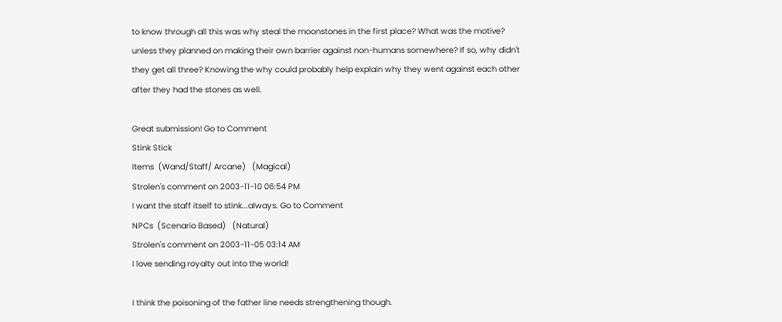to know through all this was why steal the moonstones in the first place? What was the motive? unless they planned on making their own barrier against non-humans somewhere? If so, why didn't they get all three? Knowing the why could probably help explain why they went against each other after they had the stones as well.

Great submission! Go to Comment
Stink Stick
Items  (Wand/Staff/ Arcane)   (Magical)
Strolen's comment on 2003-11-10 06:54 PM
I want the staff itself to stink...always. Go to Comment
NPCs  (Scenario Based)   (Natural)
Strolen's comment on 2003-11-05 03:14 AM
I love sending royalty out into the world!

I think the poisoning of the father line needs strengthening though.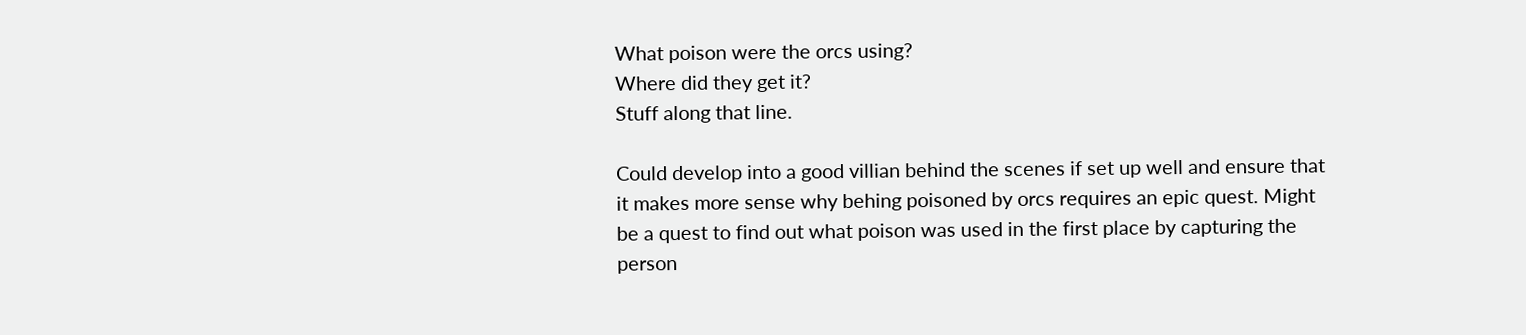What poison were the orcs using?
Where did they get it?
Stuff along that line.

Could develop into a good villian behind the scenes if set up well and ensure that it makes more sense why behing poisoned by orcs requires an epic quest. Might be a quest to find out what poison was used in the first place by capturing the person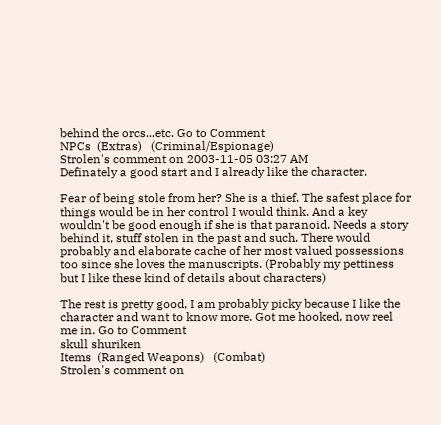behind the orcs...etc. Go to Comment
NPCs  (Extras)   (Criminal/Espionage)
Strolen's comment on 2003-11-05 03:27 AM
Definately a good start and I already like the character.

Fear of being stole from her? She is a thief. The safest place for things would be in her control I would think. And a key wouldn't be good enough if she is that paranoid. Needs a story behind it, stuff stolen in the past and such. There would probably and elaborate cache of her most valued possessions too since she loves the manuscripts. (Probably my pettiness but I like these kind of details about characters)

The rest is pretty good, I am probably picky because I like the character and want to know more. Got me hooked, now reel me in. Go to Comment
skull shuriken
Items  (Ranged Weapons)   (Combat)
Strolen's comment on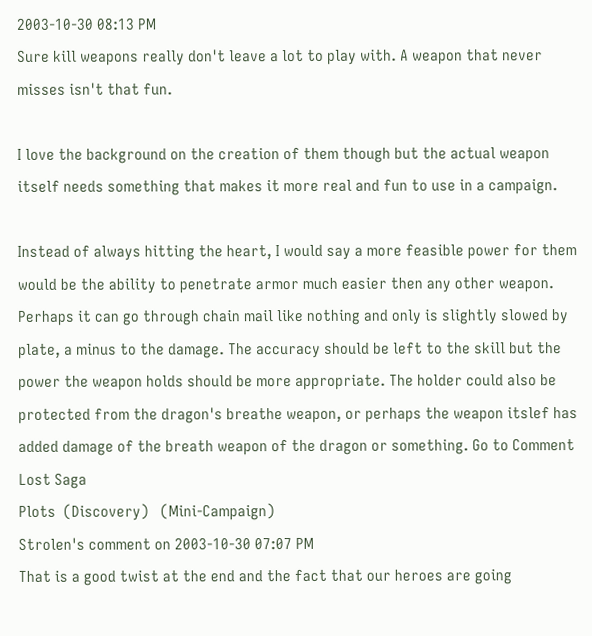2003-10-30 08:13 PM
Sure kill weapons really don't leave a lot to play with. A weapon that never misses isn't that fun.

I love the background on the creation of them though but the actual weapon itself needs something that makes it more real and fun to use in a campaign.

Instead of always hitting the heart, I would say a more feasible power for them would be the ability to penetrate armor much easier then any other weapon. Perhaps it can go through chain mail like nothing and only is slightly slowed by plate, a minus to the damage. The accuracy should be left to the skill but the power the weapon holds should be more appropriate. The holder could also be protected from the dragon's breathe weapon, or perhaps the weapon itslef has added damage of the breath weapon of the dragon or something. Go to Comment
Lost Saga
Plots  (Discovery)   (Mini-Campaign)
Strolen's comment on 2003-10-30 07:07 PM
That is a good twist at the end and the fact that our heroes are going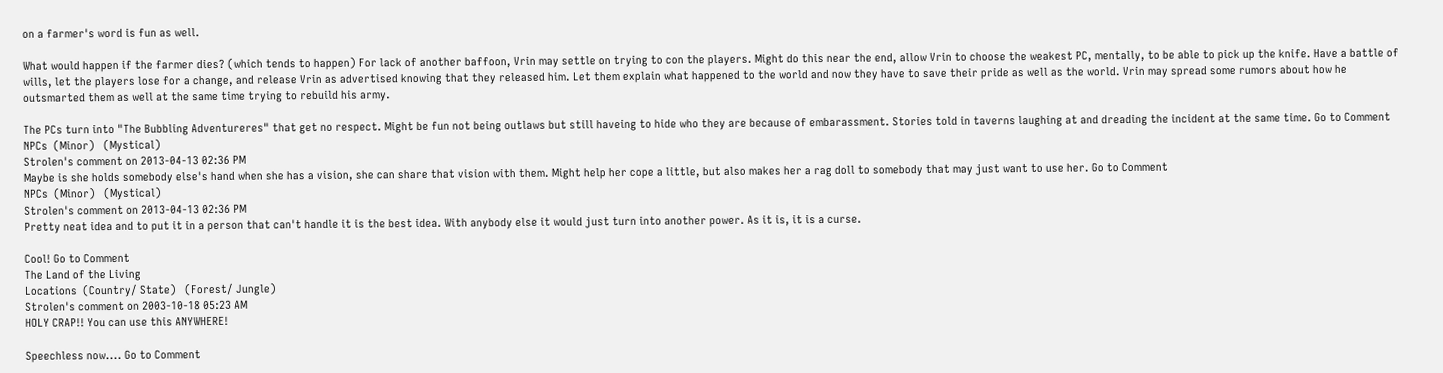on a farmer's word is fun as well.

What would happen if the farmer dies? (which tends to happen) For lack of another baffoon, Vrin may settle on trying to con the players. Might do this near the end, allow Vrin to choose the weakest PC, mentally, to be able to pick up the knife. Have a battle of wills, let the players lose for a change, and release Vrin as advertised knowing that they released him. Let them explain what happened to the world and now they have to save their pride as well as the world. Vrin may spread some rumors about how he outsmarted them as well at the same time trying to rebuild his army.

The PCs turn into "The Bubbling Adventureres" that get no respect. Might be fun not being outlaws but still haveing to hide who they are because of embarassment. Stories told in taverns laughing at and dreading the incident at the same time. Go to Comment
NPCs  (Minor)   (Mystical)
Strolen's comment on 2013-04-13 02:36 PM
Maybe is she holds somebody else's hand when she has a vision, she can share that vision with them. Might help her cope a little, but also makes her a rag doll to somebody that may just want to use her. Go to Comment
NPCs  (Minor)   (Mystical)
Strolen's comment on 2013-04-13 02:36 PM
Pretty neat idea and to put it in a person that can't handle it is the best idea. With anybody else it would just turn into another power. As it is, it is a curse.

Cool! Go to Comment
The Land of the Living
Locations  (Country/ State)   (Forest/ Jungle)
Strolen's comment on 2003-10-18 05:23 AM
HOLY CRAP!! You can use this ANYWHERE!

Speechless now.... Go to Comment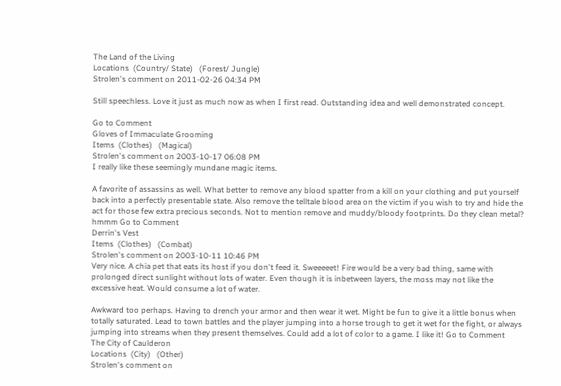The Land of the Living
Locations  (Country/ State)   (Forest/ Jungle)
Strolen's comment on 2011-02-26 04:34 PM

Still speechless. Love it just as much now as when I first read. Outstanding idea and well demonstrated concept.

Go to Comment
Gloves of Immaculate Grooming
Items  (Clothes)   (Magical)
Strolen's comment on 2003-10-17 06:08 PM
I really like these seemingly mundane magic items.

A favorite of assassins as well. What better to remove any blood spatter from a kill on your clothing and put yourself back into a perfectly presentable state. Also remove the telltale blood area on the victim if you wish to try and hide the act for those few extra precious seconds. Not to mention remove and muddy/bloody footprints. Do they clean metal? hmmm Go to Comment
Derrin's Vest
Items  (Clothes)   (Combat)
Strolen's comment on 2003-10-11 10:46 PM
Very nice. A chia pet that eats its host if you don't feed it. Sweeeeet! Fire would be a very bad thing, same with prolonged direct sunlight without lots of water. Even though it is inbetween layers, the moss may not like the excessive heat. Would consume a lot of water.

Awkward too perhaps. Having to drench your armor and then wear it wet. Might be fun to give it a little bonus when totally saturated. Lead to town battles and the player jumping into a horse trough to get it wet for the fight, or always jumping into streams when they present themselves. Could add a lot of color to a game. I like it! Go to Comment
The City of Caulderon
Locations  (City)   (Other)
Strolen's comment on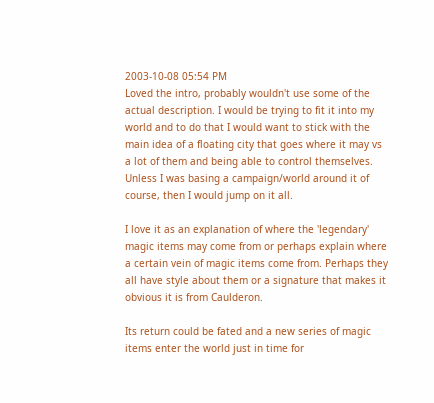2003-10-08 05:54 PM
Loved the intro, probably wouldn't use some of the actual description. I would be trying to fit it into my world and to do that I would want to stick with the main idea of a floating city that goes where it may vs a lot of them and being able to control themselves. Unless I was basing a campaign/world around it of course, then I would jump on it all.

I love it as an explanation of where the 'legendary' magic items may come from or perhaps explain where a certain vein of magic items come from. Perhaps they all have style about them or a signature that makes it obvious it is from Caulderon.

Its return could be fated and a new series of magic items enter the world just in time for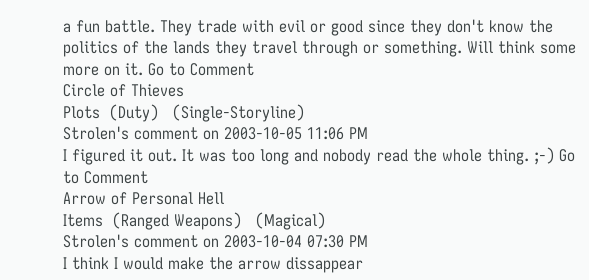a fun battle. They trade with evil or good since they don't know the politics of the lands they travel through or something. Will think some more on it. Go to Comment
Circle of Thieves
Plots  (Duty)   (Single-Storyline)
Strolen's comment on 2003-10-05 11:06 PM
I figured it out. It was too long and nobody read the whole thing. ;-) Go to Comment
Arrow of Personal Hell
Items  (Ranged Weapons)   (Magical)
Strolen's comment on 2003-10-04 07:30 PM
I think I would make the arrow dissappear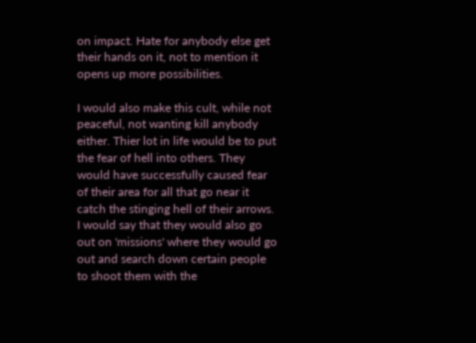on impact. Hate for anybody else get their hands on it, not to mention it opens up more possibilities.

I would also make this cult, while not peaceful, not wanting kill anybody either. Thier lot in life would be to put the fear of hell into others. They would have successfully caused fear of their area for all that go near it catch the stinging hell of their arrows. I would say that they would also go out on 'missions' where they would go out and search down certain people to shoot them with the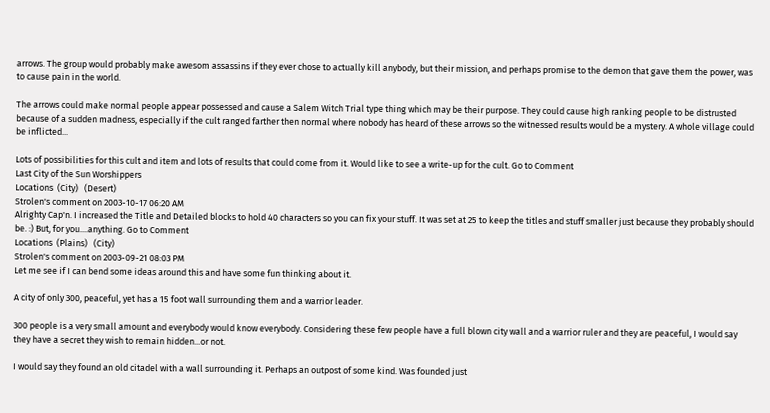arrows. The group would probably make awesom assassins if they ever chose to actually kill anybody, but their mission, and perhaps promise to the demon that gave them the power, was to cause pain in the world.

The arrows could make normal people appear possessed and cause a Salem Witch Trial type thing which may be their purpose. They could cause high ranking people to be distrusted because of a sudden madness, especially if the cult ranged farther then normal where nobody has heard of these arrows so the witnessed results would be a mystery. A whole village could be inflicted...

Lots of possibilities for this cult and item and lots of results that could come from it. Would like to see a write-up for the cult. Go to Comment
Last City of the Sun Worshippers
Locations  (City)   (Desert)
Strolen's comment on 2003-10-17 06:20 AM
Alrighty Cap'n. I increased the Title and Detailed blocks to hold 40 characters so you can fix your stuff. It was set at 25 to keep the titles and stuff smaller just because they probably should be. :) But, for you....anything. Go to Comment
Locations  (Plains)   (City)
Strolen's comment on 2003-09-21 08:03 PM
Let me see if I can bend some ideas around this and have some fun thinking about it.

A city of only 300, peaceful, yet has a 15 foot wall surrounding them and a warrior leader.

300 people is a very small amount and everybody would know everybody. Considering these few people have a full blown city wall and a warrior ruler and they are peaceful, I would say they have a secret they wish to remain hidden...or not.

I would say they found an old citadel with a wall surrounding it. Perhaps an outpost of some kind. Was founded just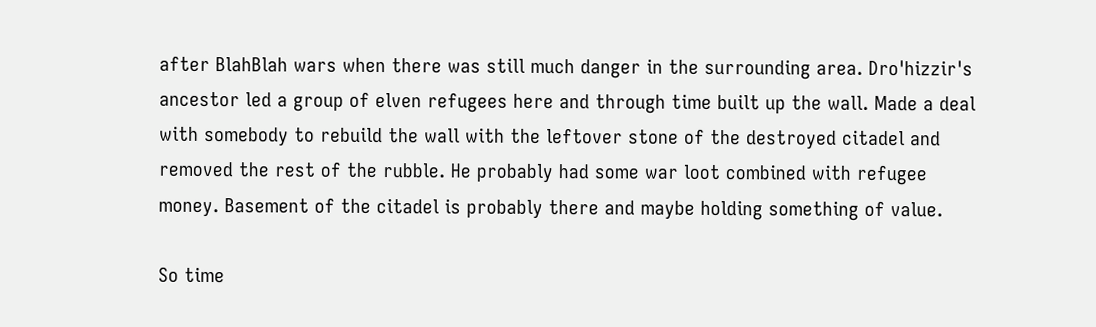after BlahBlah wars when there was still much danger in the surrounding area. Dro'hizzir's ancestor led a group of elven refugees here and through time built up the wall. Made a deal with somebody to rebuild the wall with the leftover stone of the destroyed citadel and removed the rest of the rubble. He probably had some war loot combined with refugee money. Basement of the citadel is probably there and maybe holding something of value.

So time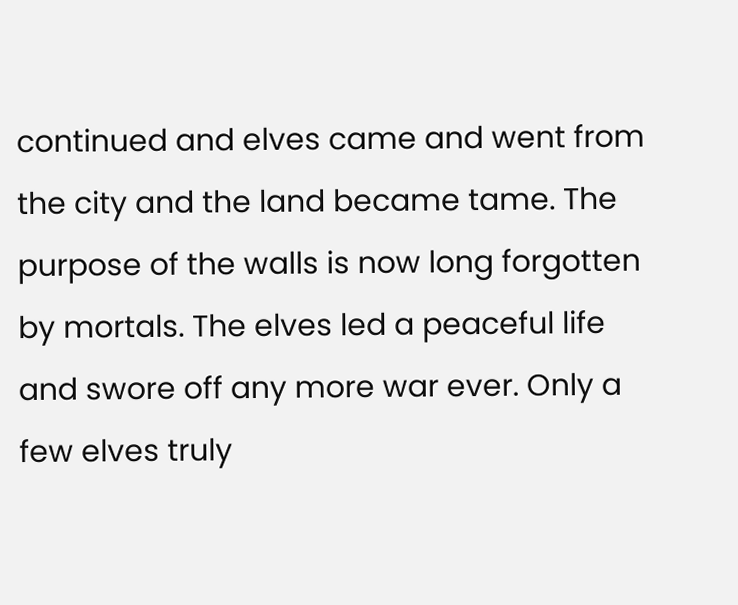continued and elves came and went from the city and the land became tame. The purpose of the walls is now long forgotten by mortals. The elves led a peaceful life and swore off any more war ever. Only a few elves truly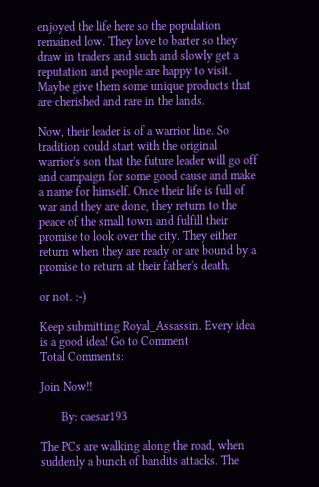enjoyed the life here so the population remained low. They love to barter so they draw in traders and such and slowly get a reputation and people are happy to visit. Maybe give them some unique products that are cherished and rare in the lands.

Now, their leader is of a warrior line. So tradition could start with the original warrior's son that the future leader will go off and campaign for some good cause and make a name for himself. Once their life is full of war and they are done, they return to the peace of the small town and fulfill their promise to look over the city. They either return when they are ready or are bound by a promise to return at their father's death.

or not. :-)

Keep submitting Royal_Assassin. Every idea is a good idea! Go to Comment
Total Comments:

Join Now!!

       By: caesar193

The PCs are walking along the road, when suddenly a bunch of bandits attacks. The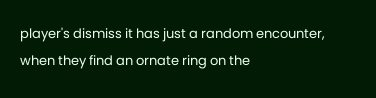player's dismiss it has just a random encounter, when they find an ornate ring on the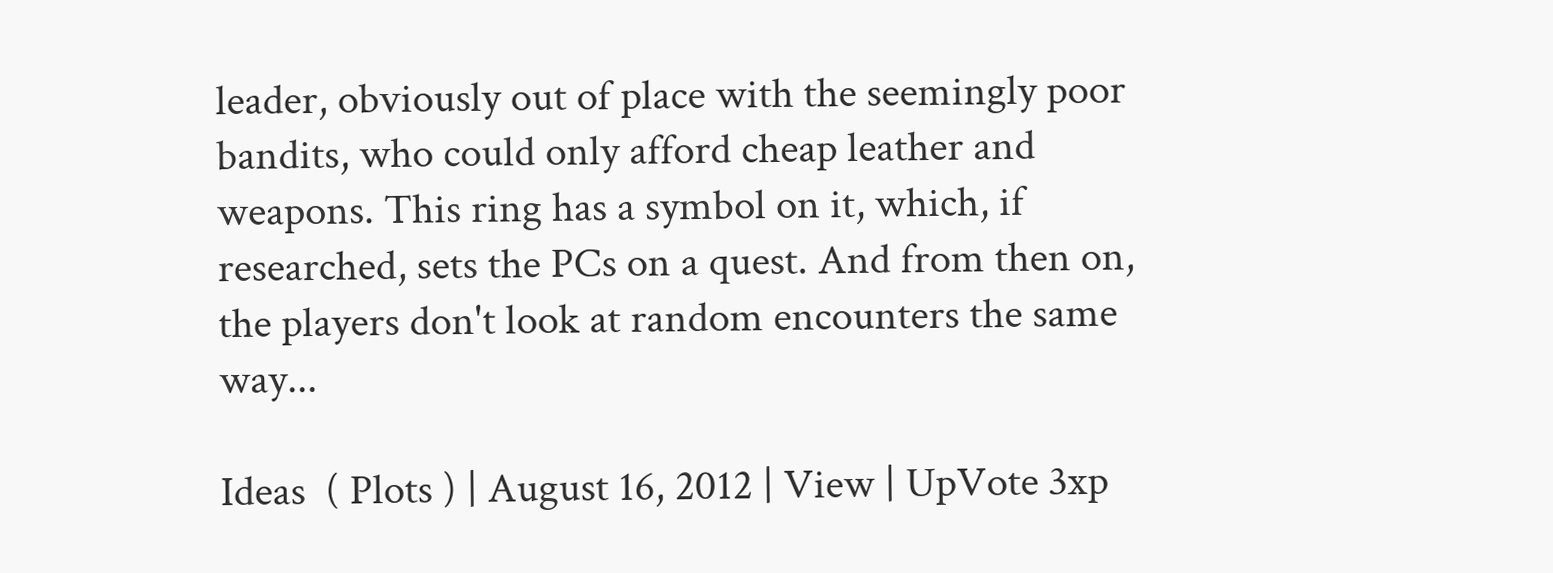leader, obviously out of place with the seemingly poor bandits, who could only afford cheap leather and weapons. This ring has a symbol on it, which, if researched, sets the PCs on a quest. And from then on, the players don't look at random encounters the same way...

Ideas  ( Plots ) | August 16, 2012 | View | UpVote 3xp